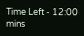Time Left - 12:00 mins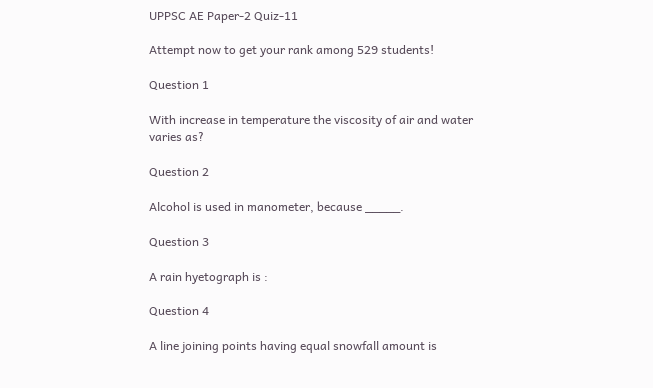UPPSC AE Paper-2 Quiz-11

Attempt now to get your rank among 529 students!

Question 1

With increase in temperature the viscosity of air and water varies as?

Question 2

Alcohol is used in manometer, because _____.

Question 3

A rain hyetograph is :

Question 4

A line joining points having equal snowfall amount is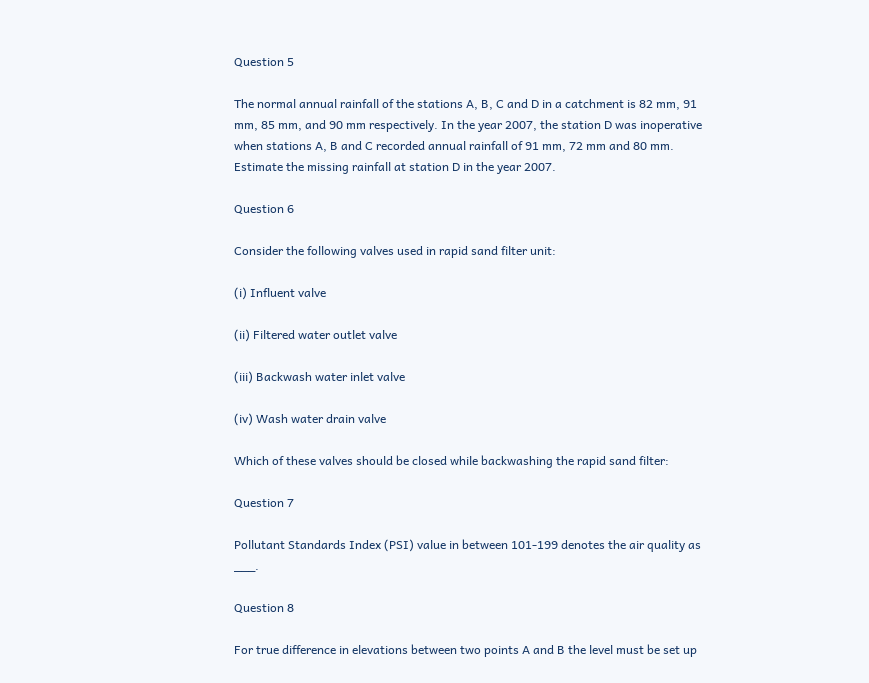Question 5

The normal annual rainfall of the stations A, B, C and D in a catchment is 82 mm, 91 mm, 85 mm, and 90 mm respectively. In the year 2007, the station D was inoperative when stations A, B and C recorded annual rainfall of 91 mm, 72 mm and 80 mm. Estimate the missing rainfall at station D in the year 2007.

Question 6

Consider the following valves used in rapid sand filter unit:

(i) Influent valve

(ii) Filtered water outlet valve

(iii) Backwash water inlet valve

(iv) Wash water drain valve

Which of these valves should be closed while backwashing the rapid sand filter:

Question 7

Pollutant Standards Index (PSI) value in between 101-199 denotes the air quality as ___.

Question 8

For true difference in elevations between two points A and B the level must be set up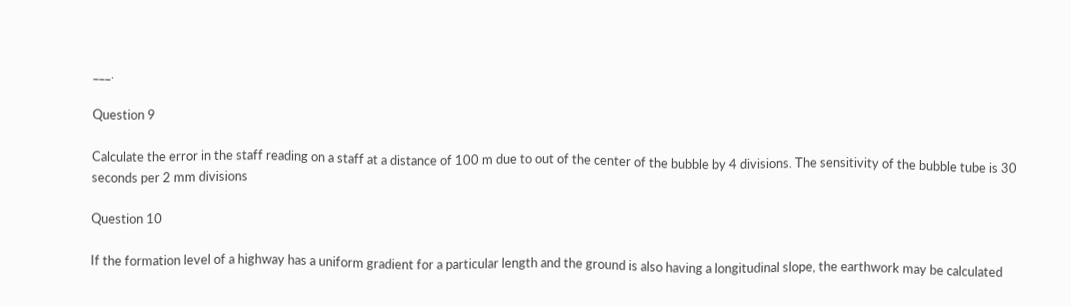___.

Question 9

Calculate the error in the staff reading on a staff at a distance of 100 m due to out of the center of the bubble by 4 divisions. The sensitivity of the bubble tube is 30 seconds per 2 mm divisions

Question 10

If the formation level of a highway has a uniform gradient for a particular length and the ground is also having a longitudinal slope, the earthwork may be calculated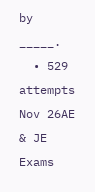by _____.
  • 529 attempts
Nov 26AE & JE Exams